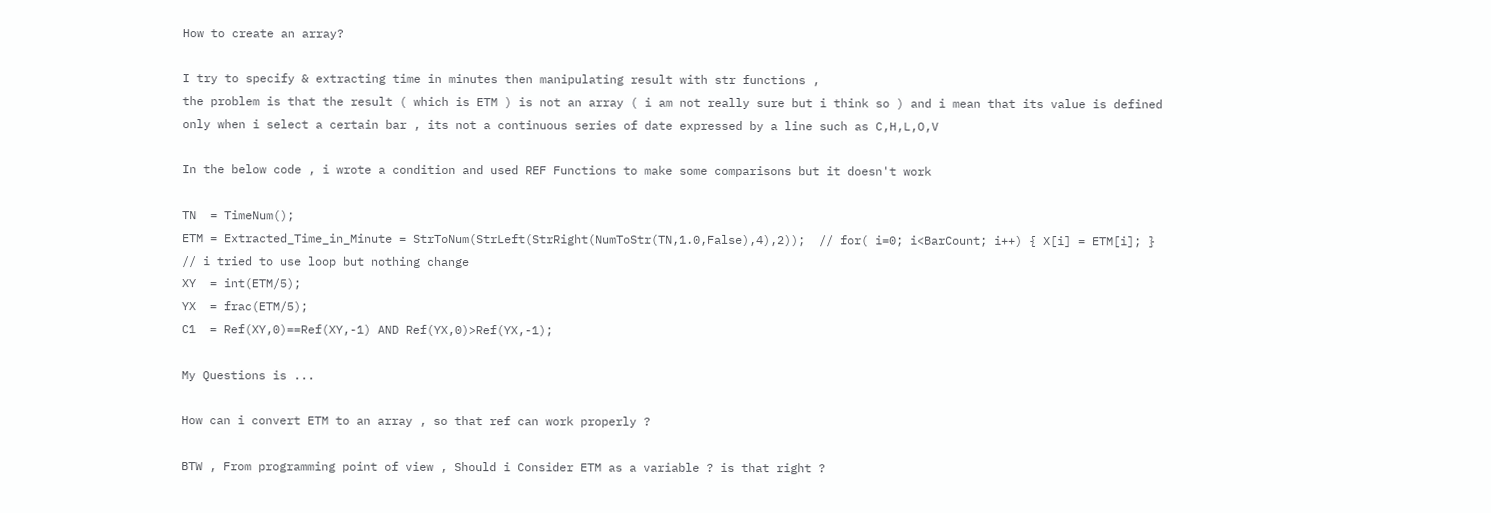How to create an array?

I try to specify & extracting time in minutes then manipulating result with str functions ,
the problem is that the result ( which is ETM ) is not an array ( i am not really sure but i think so ) and i mean that its value is defined only when i select a certain bar , its not a continuous series of date expressed by a line such as C,H,L,O,V

In the below code , i wrote a condition and used REF Functions to make some comparisons but it doesn't work

TN  = TimeNum();
ETM = Extracted_Time_in_Minute = StrToNum(StrLeft(StrRight(NumToStr(TN,1.0,False),4),2));  // for( i=0; i<BarCount; i++) { X[i] = ETM[i]; } // i tried to use loop but nothing change
XY  = int(ETM/5);
YX  = frac(ETM/5);
C1  = Ref(XY,0)==Ref(XY,-1) AND Ref(YX,0)>Ref(YX,-1);

My Questions is ...

How can i convert ETM to an array , so that ref can work properly ?

BTW , From programming point of view , Should i Consider ETM as a variable ? is that right ?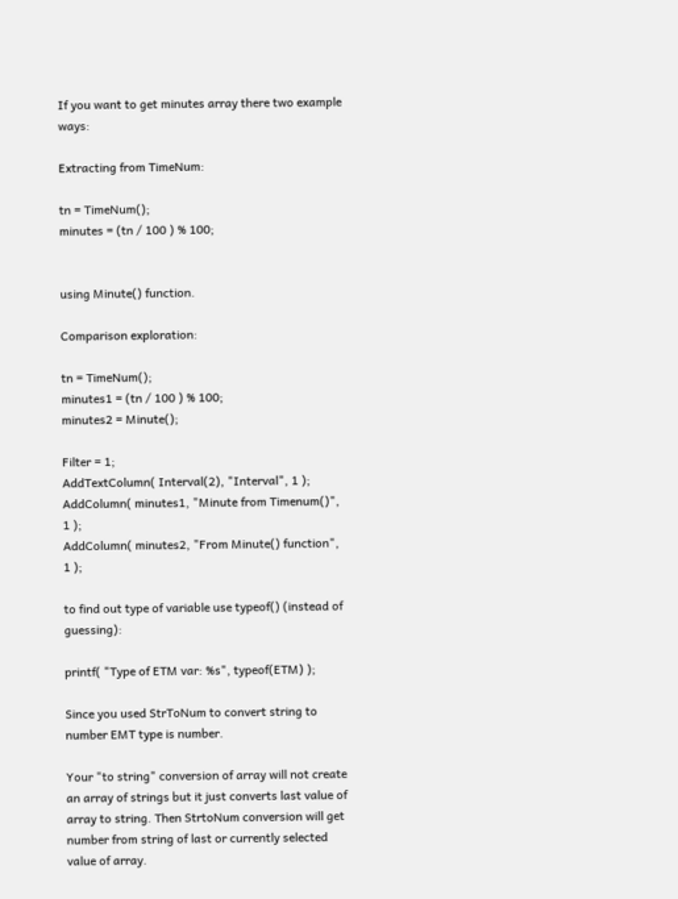If you want to get minutes array there two example ways:

Extracting from TimeNum:

tn = TimeNum();
minutes = (tn / 100 ) % 100;


using Minute() function.

Comparison exploration:

tn = TimeNum();
minutes1 = (tn / 100 ) % 100;
minutes2 = Minute();

Filter = 1;
AddTextColumn( Interval(2), "Interval", 1 );
AddColumn( minutes1, "Minute from Timenum()", 1 );
AddColumn( minutes2, "From Minute() function", 1 );

to find out type of variable use typeof() (instead of guessing):

printf( "Type of ETM var: %s", typeof(ETM) );

Since you used StrToNum to convert string to number EMT type is number.

Your "to string" conversion of array will not create an array of strings but it just converts last value of array to string. Then StrtoNum conversion will get number from string of last or currently selected value of array.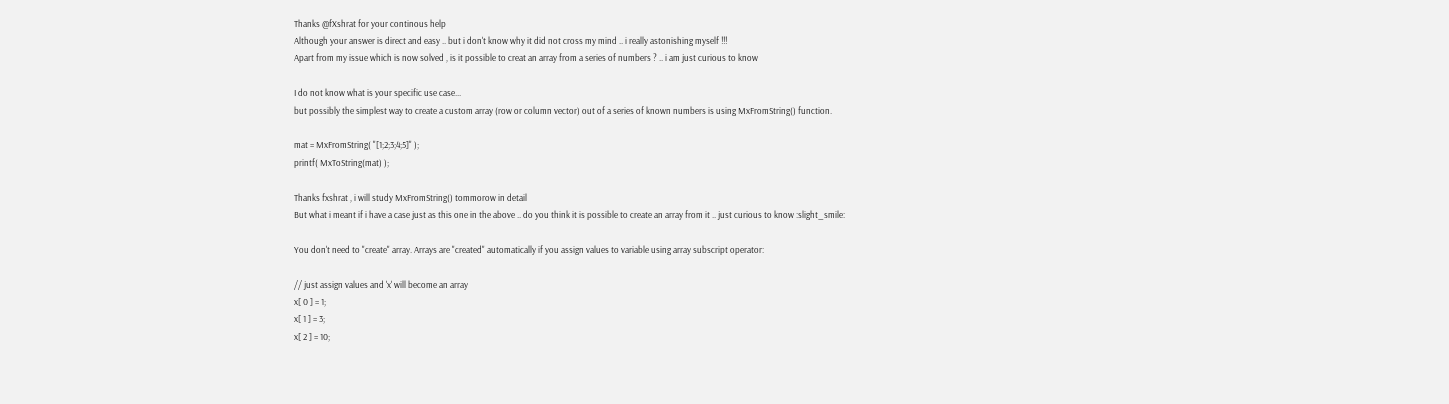Thanks @fXshrat for your continous help
Although your answer is direct and easy .. but i don't know why it did not cross my mind .. i really astonishing myself !!!
Apart from my issue which is now solved , is it possible to creat an array from a series of numbers ? .. i am just curious to know

I do not know what is your specific use case...
but possibly the simplest way to create a custom array (row or column vector) out of a series of known numbers is using MxFromString() function.

mat = MxFromString( "[1;2;3;4;5]" );
printf( MxToString(mat) );

Thanks fxshrat , i will study MxFromString() tommorow in detail
But what i meant if i have a case just as this one in the above .. do you think it is possible to create an array from it .. just curious to know :slight_smile:

You don't need to "create" array. Arrays are "created" automatically if you assign values to variable using array subscript operator:

// just assign values and 'x' will become an array
x[ 0 ] = 1;
x[ 1 ] = 3;
x[ 2 ] = 10;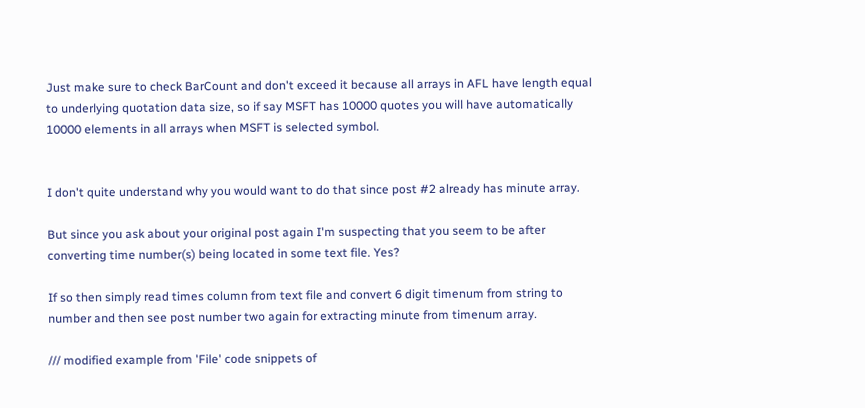Just make sure to check BarCount and don't exceed it because all arrays in AFL have length equal to underlying quotation data size, so if say MSFT has 10000 quotes you will have automatically 10000 elements in all arrays when MSFT is selected symbol.


I don't quite understand why you would want to do that since post #2 already has minute array.

But since you ask about your original post again I'm suspecting that you seem to be after converting time number(s) being located in some text file. Yes?

If so then simply read times column from text file and convert 6 digit timenum from string to number and then see post number two again for extracting minute from timenum array.

/// modified example from 'File' code snippets of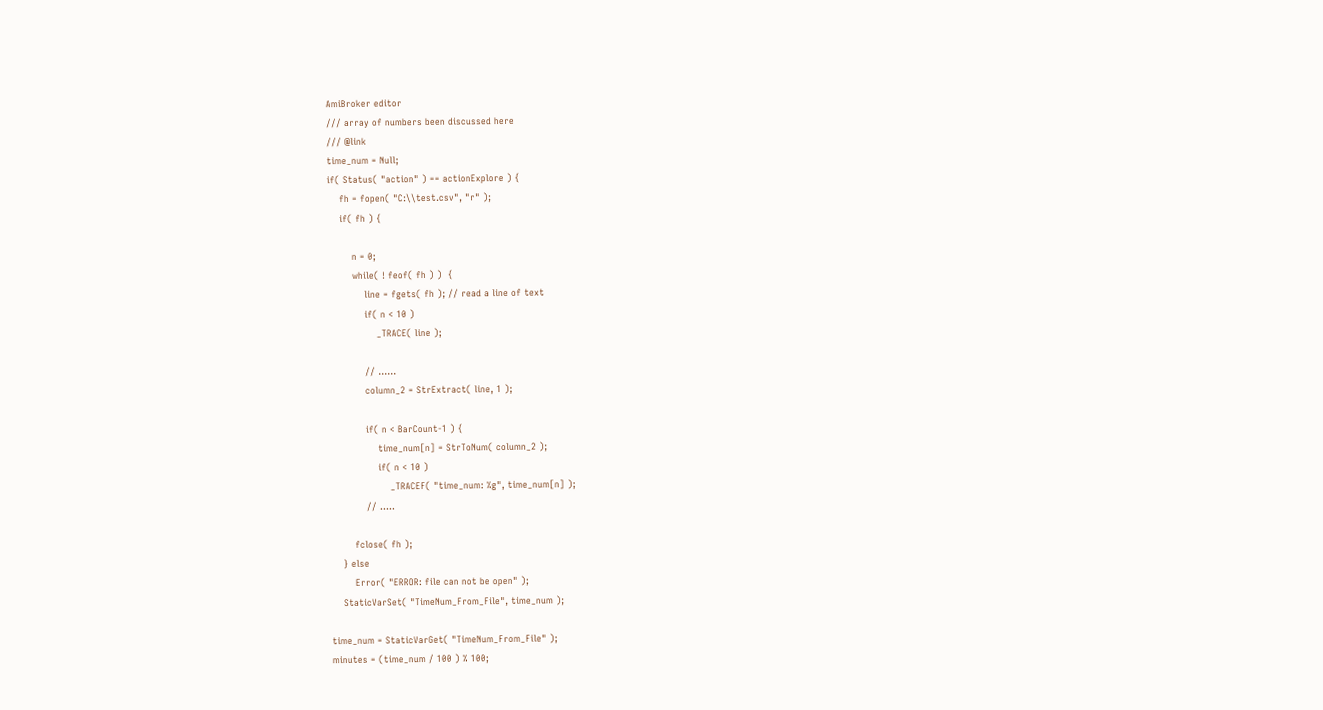AmiBroker editor
/// array of numbers been discussed here
/// @link
time_num = Null;
if( Status( "action" ) == actionExplore ) {
    fh = fopen( "C:\\test.csv", "r" );
    if( fh ) {

        n = 0;
        while( ! feof( fh ) )  {
            line = fgets( fh ); // read a line of text
            if( n < 10 )
                _TRACE( line );

            // ......
            column_2 = StrExtract( line, 1 );

            if( n < BarCount-1 ) {
                time_num[n] = StrToNum( column_2 );
                if( n < 10 )
                    _TRACEF( "time_num: %g", time_num[n] );
            // .....

        fclose( fh );
    } else
        Error( "ERROR: file can not be open" );
    StaticVarSet( "TimeNum_From_File", time_num );

time_num = StaticVarGet( "TimeNum_From_File" );
minutes = (time_num / 100 ) % 100;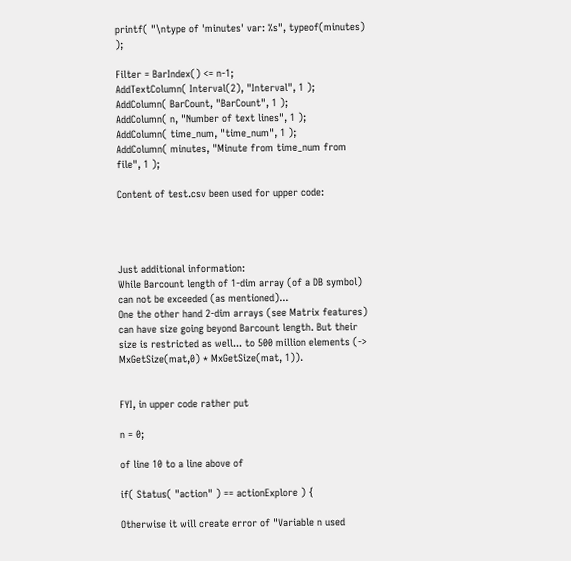printf( "\ntype of 'minutes' var: %s", typeof(minutes) );

Filter = BarIndex() <= n-1;
AddTextColumn( Interval(2), "Interval", 1 );
AddColumn( BarCount, "BarCount", 1 );
AddColumn( n, "Number of text lines", 1 );
AddColumn( time_num, "time_num", 1 );
AddColumn( minutes, "Minute from time_num from file", 1 );

Content of test.csv been used for upper code:




Just additional information:
While Barcount length of 1-dim array (of a DB symbol) can not be exceeded (as mentioned)...
One the other hand 2-dim arrays (see Matrix features) can have size going beyond Barcount length. But their size is restricted as well... to 500 million elements (-> MxGetSize(mat,0) * MxGetSize(mat, 1)).


FYI, in upper code rather put

n = 0;

of line 10 to a line above of

if( Status( "action" ) == actionExplore ) {

Otherwise it will create error of "Variable n used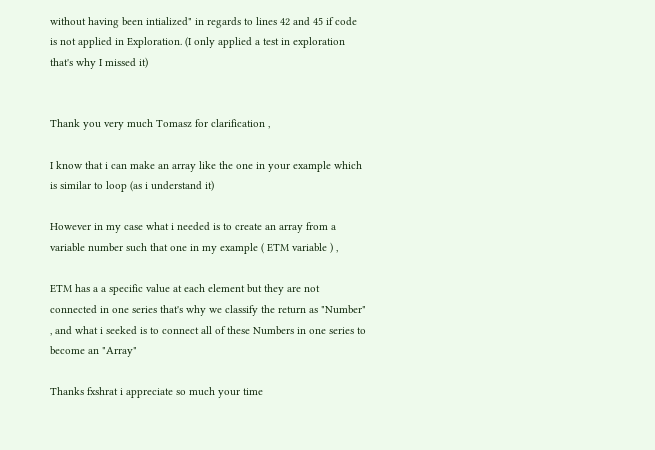without having been intialized" in regards to lines 42 and 45 if code is not applied in Exploration. (I only applied a test in exploration that's why I missed it)


Thank you very much Tomasz for clarification ,

I know that i can make an array like the one in your example which is similar to loop (as i understand it)

However in my case what i needed is to create an array from a variable number such that one in my example ( ETM variable ) ,

ETM has a a specific value at each element but they are not connected in one series that's why we classify the return as "Number" , and what i seeked is to connect all of these Numbers in one series to become an "Array"

Thanks fxshrat i appreciate so much your time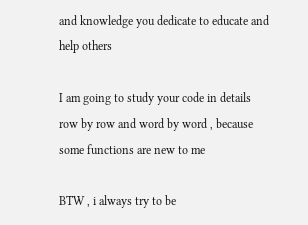and knowledge you dedicate to educate and help others

I am going to study your code in details row by row and word by word , because some functions are new to me

BTW , i always try to be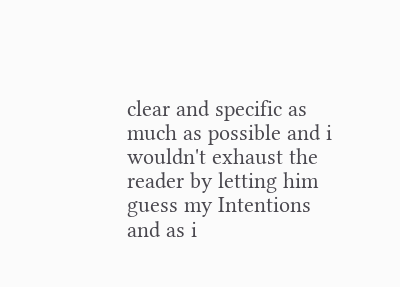clear and specific as much as possible and i wouldn't exhaust the reader by letting him guess my Intentions
and as i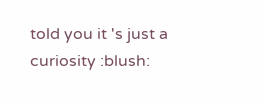told you it 's just a curiosity :blush: